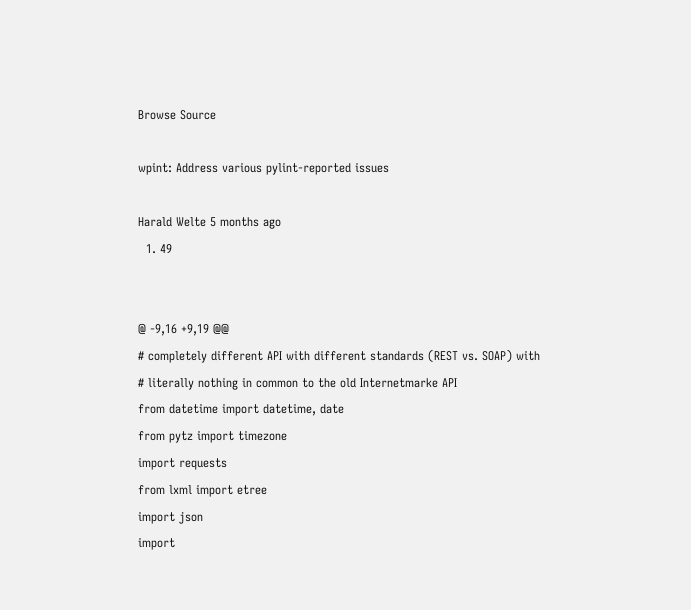Browse Source

wpint: Address various pylint-reported issues

Harald Welte 5 months ago
  1. 49


@ -9,16 +9,19 @@
# completely different API with different standards (REST vs. SOAP) with
# literally nothing in common to the old Internetmarke API
from datetime import datetime, date
from pytz import timezone
import requests
from lxml import etree
import json
import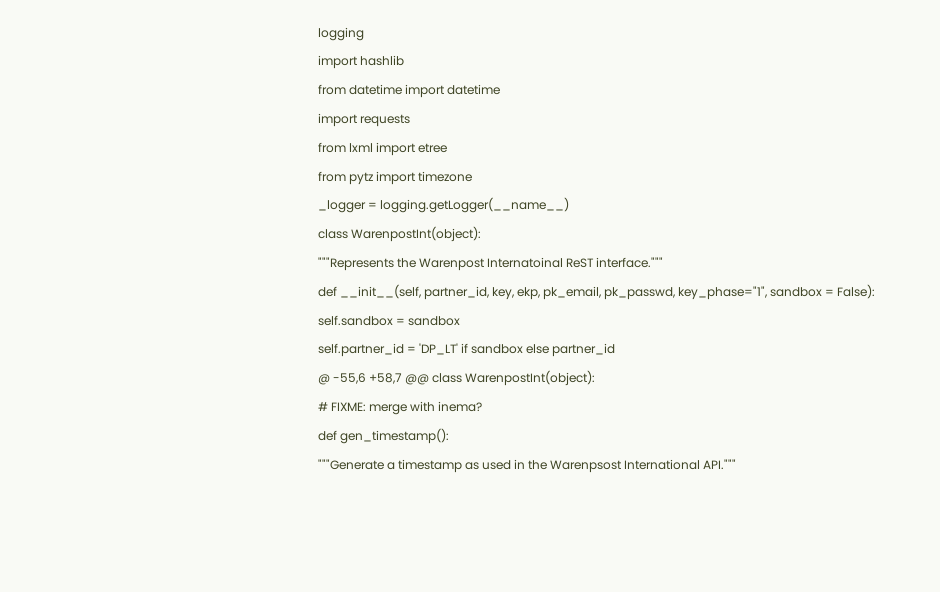logging
import hashlib
from datetime import datetime
import requests
from lxml import etree
from pytz import timezone
_logger = logging.getLogger(__name__)
class WarenpostInt(object):
"""Represents the Warenpost Internatoinal ReST interface."""
def __init__(self, partner_id, key, ekp, pk_email, pk_passwd, key_phase="1", sandbox = False):
self.sandbox = sandbox
self.partner_id = 'DP_LT' if sandbox else partner_id
@ -55,6 +58,7 @@ class WarenpostInt(object):
# FIXME: merge with inema?
def gen_timestamp():
"""Generate a timestamp as used in the Warenpsost International API."""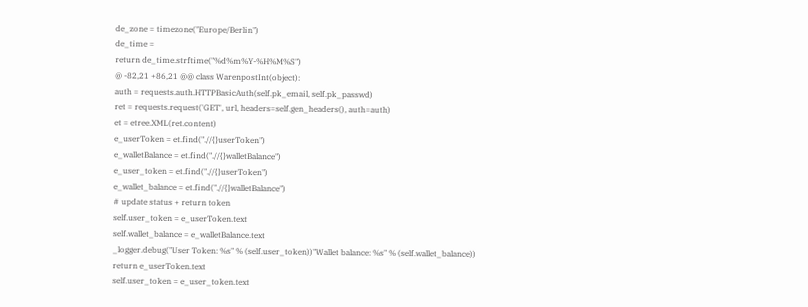de_zone = timezone("Europe/Berlin")
de_time =
return de_time.strftime("%d%m%Y-%H%M%S")
@ -82,21 +86,21 @@ class WarenpostInt(object):
auth = requests.auth.HTTPBasicAuth(self.pk_email, self.pk_passwd)
ret = requests.request('GET', url, headers=self.gen_headers(), auth=auth)
et = etree.XML(ret.content)
e_userToken = et.find(".//{}userToken")
e_walletBalance = et.find(".//{}walletBalance")
e_user_token = et.find(".//{}userToken")
e_wallet_balance = et.find(".//{}walletBalance")
# update status + return token
self.user_token = e_userToken.text
self.wallet_balance = e_walletBalance.text
_logger.debug("User Token: %s" % (self.user_token))"Wallet balance: %s" % (self.wallet_balance))
return e_userToken.text
self.user_token = e_user_token.text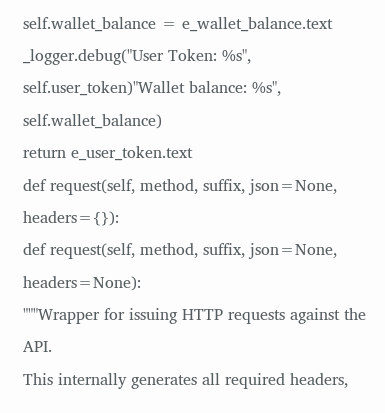self.wallet_balance = e_wallet_balance.text
_logger.debug("User Token: %s", self.user_token)"Wallet balance: %s", self.wallet_balance)
return e_user_token.text
def request(self, method, suffix, json=None, headers={}):
def request(self, method, suffix, json=None, headers=None):
"""Wrapper for issuing HTTP requests against the API.
This internally generates all required headers,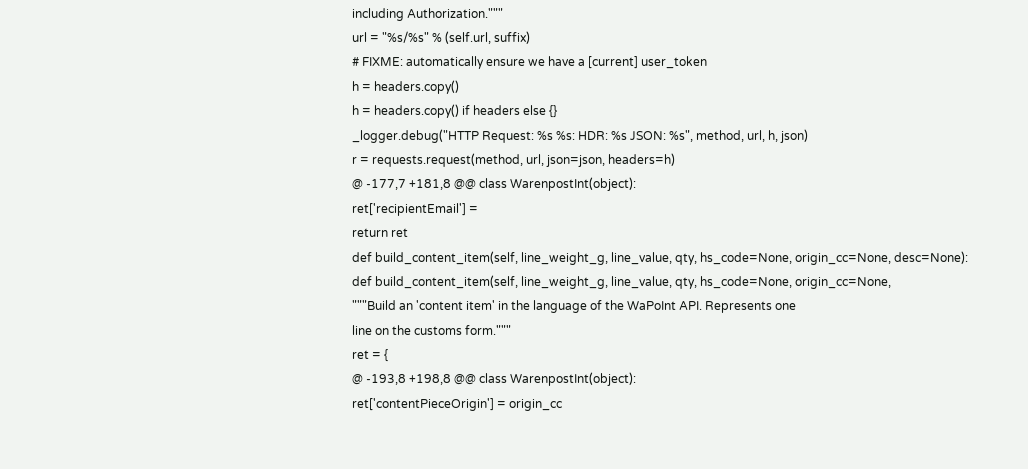including Authorization."""
url = "%s/%s" % (self.url, suffix)
# FIXME: automatically ensure we have a [current] user_token
h = headers.copy()
h = headers.copy() if headers else {}
_logger.debug("HTTP Request: %s %s: HDR: %s JSON: %s", method, url, h, json)
r = requests.request(method, url, json=json, headers=h)
@ -177,7 +181,8 @@ class WarenpostInt(object):
ret['recipientEmail'] =
return ret
def build_content_item(self, line_weight_g, line_value, qty, hs_code=None, origin_cc=None, desc=None):
def build_content_item(self, line_weight_g, line_value, qty, hs_code=None, origin_cc=None,
"""Build an 'content item' in the language of the WaPoInt API. Represents one
line on the customs form."""
ret = {
@ -193,8 +198,8 @@ class WarenpostInt(object):
ret['contentPieceOrigin'] = origin_cc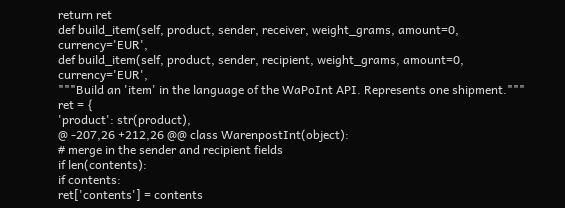return ret
def build_item(self, product, sender, receiver, weight_grams, amount=0, currency='EUR',
def build_item(self, product, sender, recipient, weight_grams, amount=0, currency='EUR',
"""Build an 'item' in the language of the WaPoInt API. Represents one shipment."""
ret = {
'product': str(product),
@ -207,26 +212,26 @@ class WarenpostInt(object):
# merge in the sender and recipient fields
if len(contents):
if contents:
ret['contents'] = contents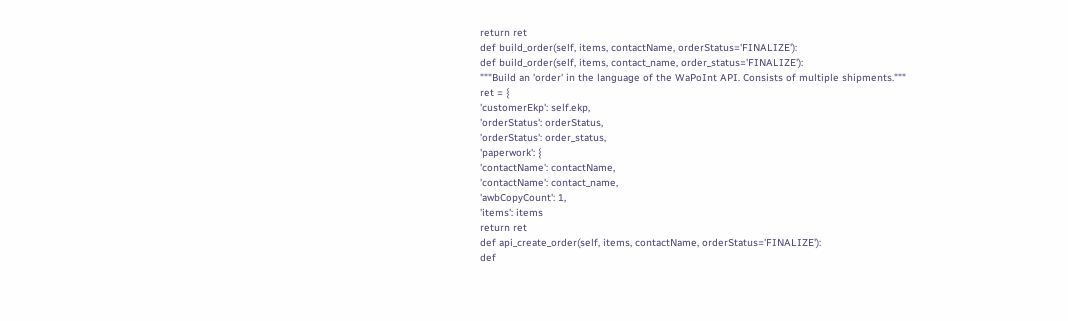return ret
def build_order(self, items, contactName, orderStatus='FINALIZE'):
def build_order(self, items, contact_name, order_status='FINALIZE'):
"""Build an 'order' in the language of the WaPoInt API. Consists of multiple shipments."""
ret = {
'customerEkp': self.ekp,
'orderStatus': orderStatus,
'orderStatus': order_status,
'paperwork': {
'contactName': contactName,
'contactName': contact_name,
'awbCopyCount': 1,
'items': items
return ret
def api_create_order(self, items, contactName, orderStatus='FINALIZE'):
def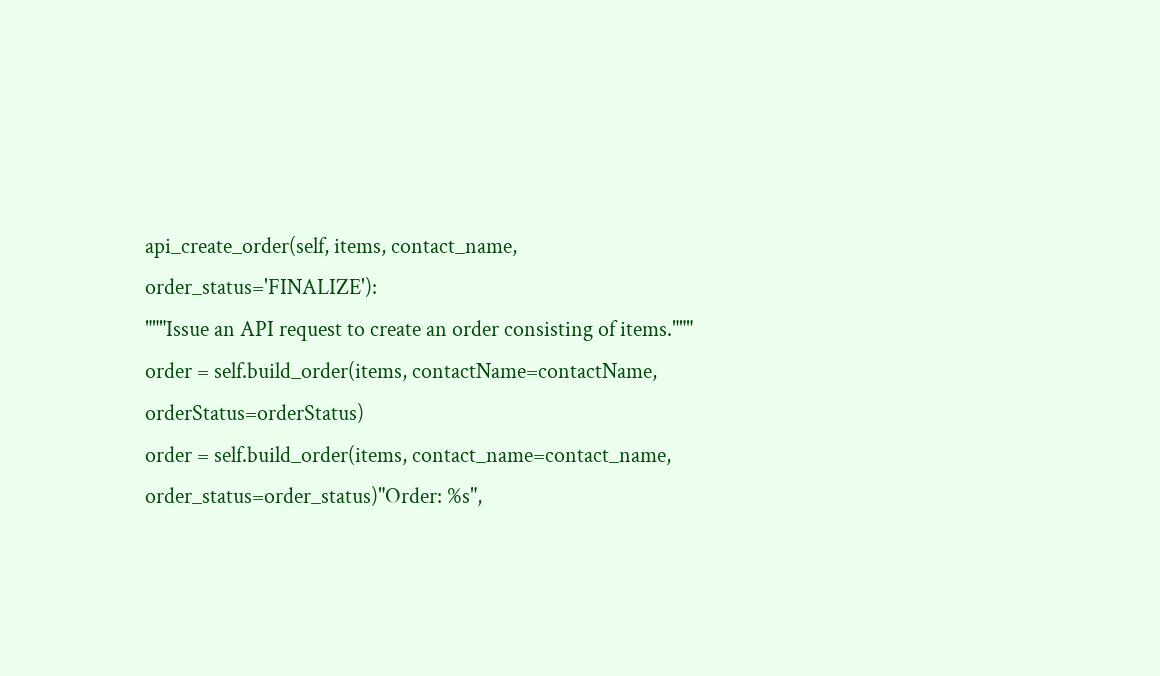api_create_order(self, items, contact_name, order_status='FINALIZE'):
"""Issue an API request to create an order consisting of items."""
order = self.build_order(items, contactName=contactName, orderStatus=orderStatus)
order = self.build_order(items, contact_name=contact_name, order_status=order_status)"Order: %s",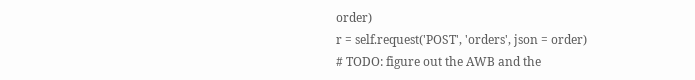order)
r = self.request('POST', 'orders', json = order)
# TODO: figure out the AWB and the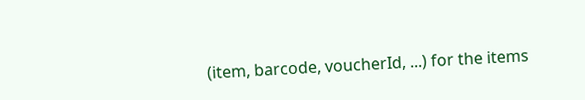(item, barcode, voucherId, ...) for the items